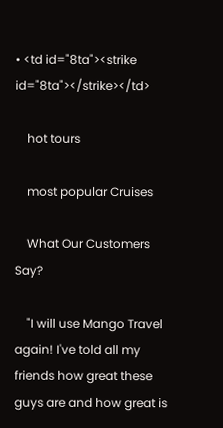• <td id="8ta"><strike id="8ta"></strike></td>

    hot tours

    most popular Cruises

    What Our Customers Say?

    "I will use Mango Travel again! I've told all my friends how great these guys are and how great is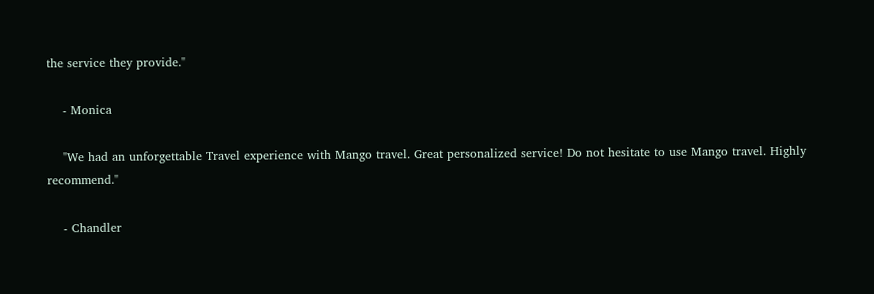the service they provide."

    - Monica

    "We had an unforgettable Travel experience with Mango travel. Great personalized service! Do not hesitate to use Mango travel. Highly recommend."

    - Chandler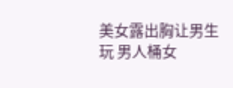美女露出胸让男生玩 男人桶女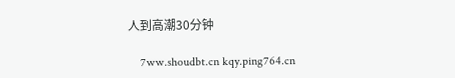人到高潮30分钟

    7ww.shoudbt.cn kqy.ping764.cn